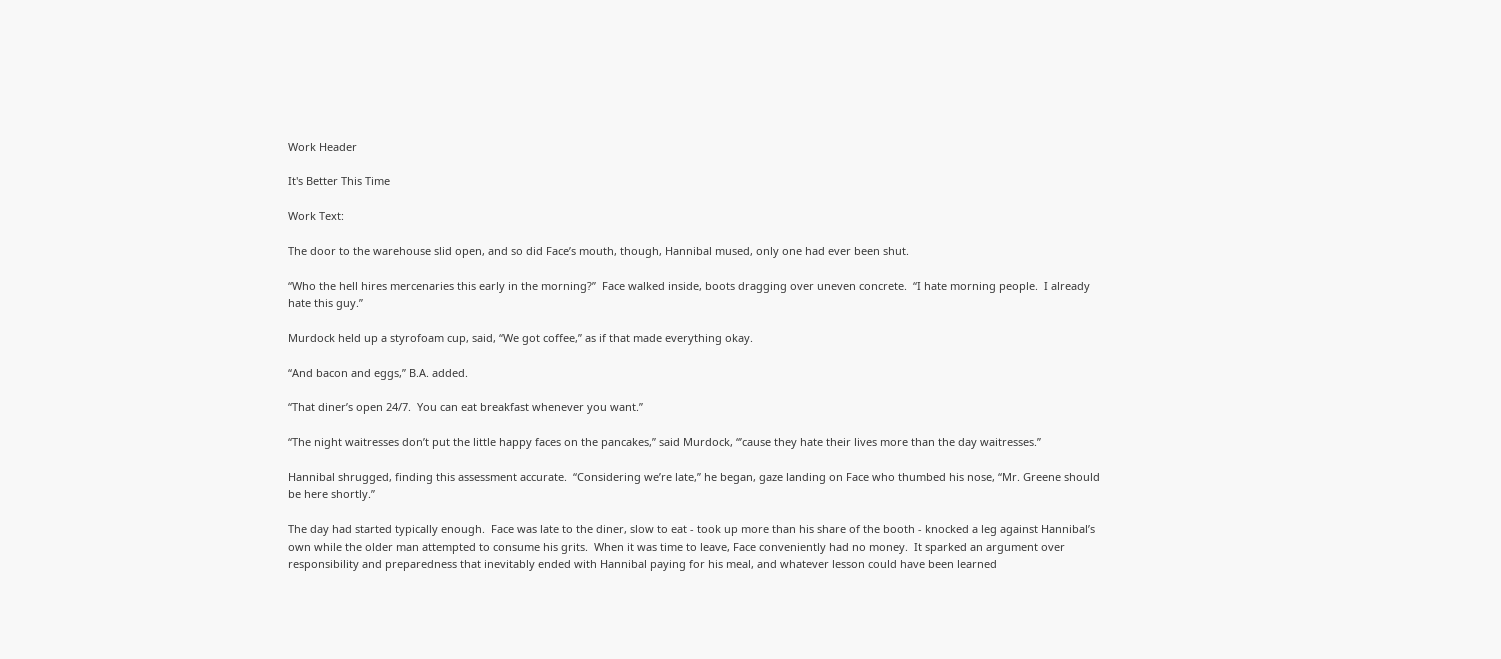Work Header

It's Better This Time

Work Text:

The door to the warehouse slid open, and so did Face’s mouth, though, Hannibal mused, only one had ever been shut.

“Who the hell hires mercenaries this early in the morning?”  Face walked inside, boots dragging over uneven concrete.  “I hate morning people.  I already hate this guy.”

Murdock held up a styrofoam cup, said, “We got coffee,” as if that made everything okay.

“And bacon and eggs,” B.A. added.

“That diner’s open 24/7.  You can eat breakfast whenever you want.”

“The night waitresses don’t put the little happy faces on the pancakes,” said Murdock, “’cause they hate their lives more than the day waitresses.”

Hannibal shrugged, finding this assessment accurate.  “Considering we’re late,” he began, gaze landing on Face who thumbed his nose, “Mr. Greene should be here shortly.”

The day had started typically enough.  Face was late to the diner, slow to eat - took up more than his share of the booth - knocked a leg against Hannibal’s own while the older man attempted to consume his grits.  When it was time to leave, Face conveniently had no money.  It sparked an argument over responsibility and preparedness that inevitably ended with Hannibal paying for his meal, and whatever lesson could have been learned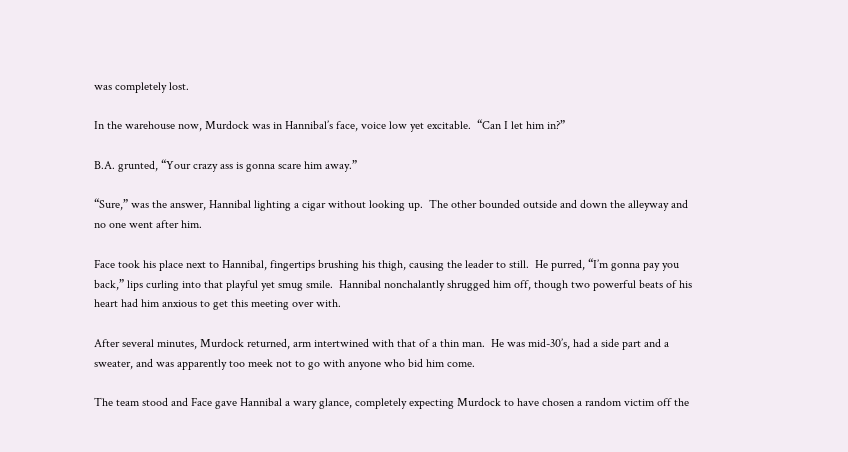was completely lost.

In the warehouse now, Murdock was in Hannibal’s face, voice low yet excitable.  “Can I let him in?”

B.A. grunted, “Your crazy ass is gonna scare him away.”

“Sure,” was the answer, Hannibal lighting a cigar without looking up.  The other bounded outside and down the alleyway and no one went after him.

Face took his place next to Hannibal, fingertips brushing his thigh, causing the leader to still.  He purred, “I’m gonna pay you back,” lips curling into that playful yet smug smile.  Hannibal nonchalantly shrugged him off, though two powerful beats of his heart had him anxious to get this meeting over with.

After several minutes, Murdock returned, arm intertwined with that of a thin man.  He was mid-30’s, had a side part and a sweater, and was apparently too meek not to go with anyone who bid him come.

The team stood and Face gave Hannibal a wary glance, completely expecting Murdock to have chosen a random victim off the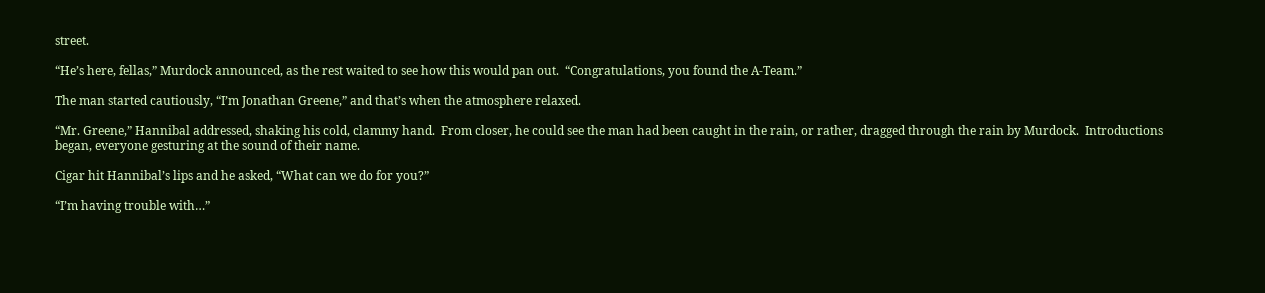street.

“He’s here, fellas,” Murdock announced, as the rest waited to see how this would pan out.  “Congratulations, you found the A-Team.”

The man started cautiously, “I’m Jonathan Greene,” and that’s when the atmosphere relaxed.

“Mr. Greene,” Hannibal addressed, shaking his cold, clammy hand.  From closer, he could see the man had been caught in the rain, or rather, dragged through the rain by Murdock.  Introductions began, everyone gesturing at the sound of their name.

Cigar hit Hannibal’s lips and he asked, “What can we do for you?”

“I’m having trouble with…”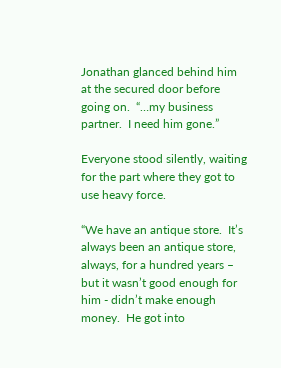Jonathan glanced behind him at the secured door before going on.  “…my business partner.  I need him gone.”

Everyone stood silently, waiting for the part where they got to use heavy force.

“We have an antique store.  It’s always been an antique store, always, for a hundred years – but it wasn’t good enough for him - didn’t make enough money.  He got into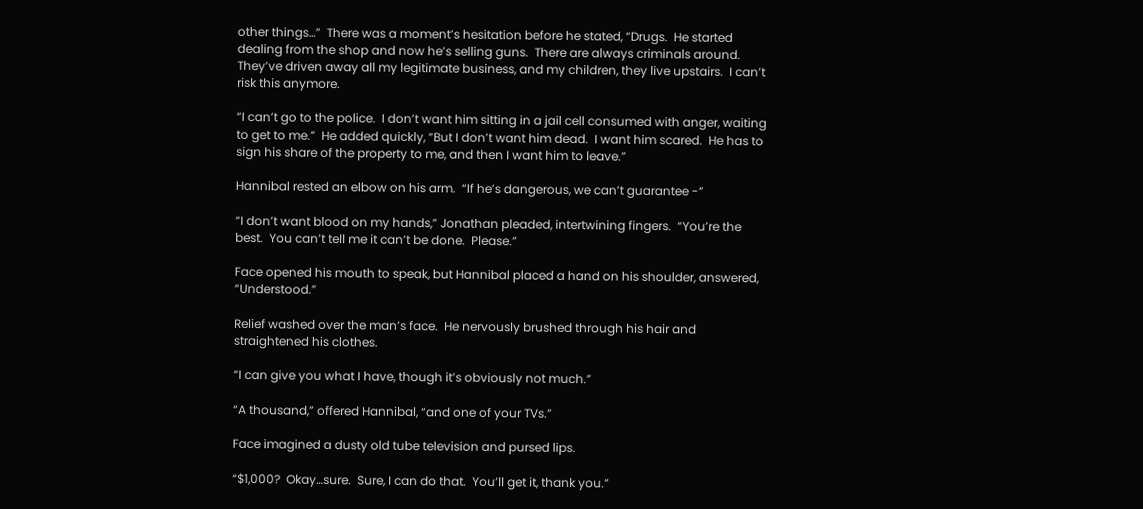other things…”  There was a moment’s hesitation before he stated, “Drugs.  He started dealing from the shop and now he’s selling guns.  There are always criminals around.  They’ve driven away all my legitimate business, and my children, they live upstairs.  I can’t risk this anymore.

“I can’t go to the police.  I don’t want him sitting in a jail cell consumed with anger, waiting to get to me.”  He added quickly, “But I don’t want him dead.  I want him scared.  He has to sign his share of the property to me, and then I want him to leave.”

Hannibal rested an elbow on his arm.  “If he’s dangerous, we can’t guarantee -”

“I don’t want blood on my hands,” Jonathan pleaded, intertwining fingers.  “You’re the best.  You can’t tell me it can’t be done.  Please.”

Face opened his mouth to speak, but Hannibal placed a hand on his shoulder, answered, “Understood.”

Relief washed over the man’s face.  He nervously brushed through his hair and straightened his clothes.

“I can give you what I have, though it’s obviously not much.”

“A thousand,” offered Hannibal, “and one of your TVs.”

Face imagined a dusty old tube television and pursed lips.

“$1,000?  Okay…sure.  Sure, I can do that.  You’ll get it, thank you.”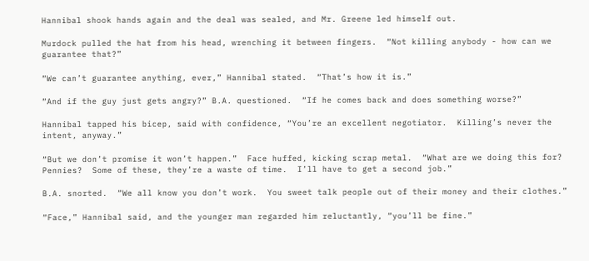Hannibal shook hands again and the deal was sealed, and Mr. Greene led himself out.

Murdock pulled the hat from his head, wrenching it between fingers.  “Not killing anybody - how can we guarantee that?”

“We can’t guarantee anything, ever,” Hannibal stated.  “That’s how it is.”

“And if the guy just gets angry?” B.A. questioned.  “If he comes back and does something worse?”

Hannibal tapped his bicep, said with confidence, “You’re an excellent negotiator.  Killing’s never the intent, anyway.”

“But we don’t promise it won’t happen.”  Face huffed, kicking scrap metal.  “What are we doing this for?  Pennies?  Some of these, they’re a waste of time.  I’ll have to get a second job.”

B.A. snorted.  “We all know you don’t work.  You sweet talk people out of their money and their clothes.”

“Face,” Hannibal said, and the younger man regarded him reluctantly, “you’ll be fine.”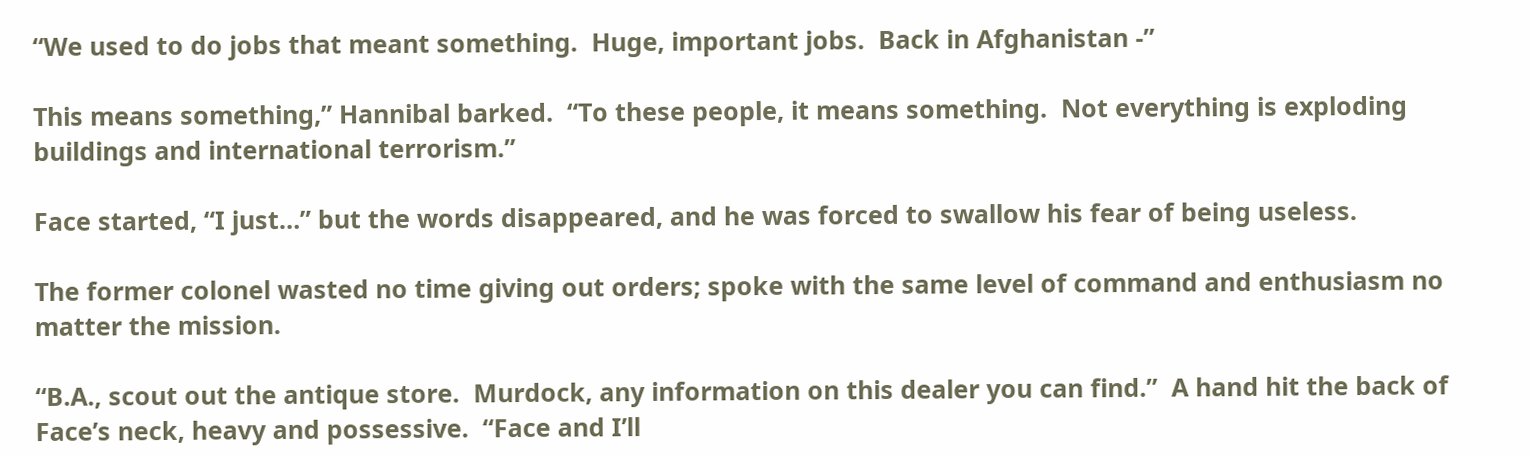“We used to do jobs that meant something.  Huge, important jobs.  Back in Afghanistan -”

This means something,” Hannibal barked.  “To these people, it means something.  Not everything is exploding buildings and international terrorism.”

Face started, “I just…” but the words disappeared, and he was forced to swallow his fear of being useless.

The former colonel wasted no time giving out orders; spoke with the same level of command and enthusiasm no matter the mission.

“B.A., scout out the antique store.  Murdock, any information on this dealer you can find.”  A hand hit the back of Face’s neck, heavy and possessive.  “Face and I’ll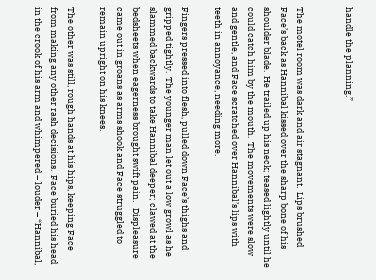handle the planning.”


The motel room was dark and air stagnant.  Lips brushed Face’s back as Hannibal kissed over the sharp bone of his shoulder blade.  He trailed up his neck; teased lightly until he could catch him by the mouth.  The movements were slow and gentle, and Face scratched over Hannibal’s lips with teeth in annoyance, needing more.

Fingers pressed into flesh, pulled down Face’s thighs and gripped tightly.  The younger man let out a low growl as he slammed backwards to take Hannibal deeper; clawed at the bedsheets when eagerness brought swift pain.   Displeasure came out in groans as arms shook and Face struggled to remain upright on his knees.

The other was still, rough hands at his hips, keeping Face from making any other rash decisions.  Face buried his head in the crook of his arm and whimpered – louder – “Hannibal,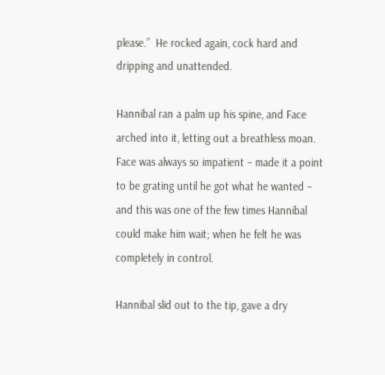please.”  He rocked again, cock hard and dripping and unattended.

Hannibal ran a palm up his spine, and Face arched into it, letting out a breathless moan.  Face was always so impatient – made it a point to be grating until he got what he wanted – and this was one of the few times Hannibal could make him wait; when he felt he was completely in control.

Hannibal slid out to the tip, gave a dry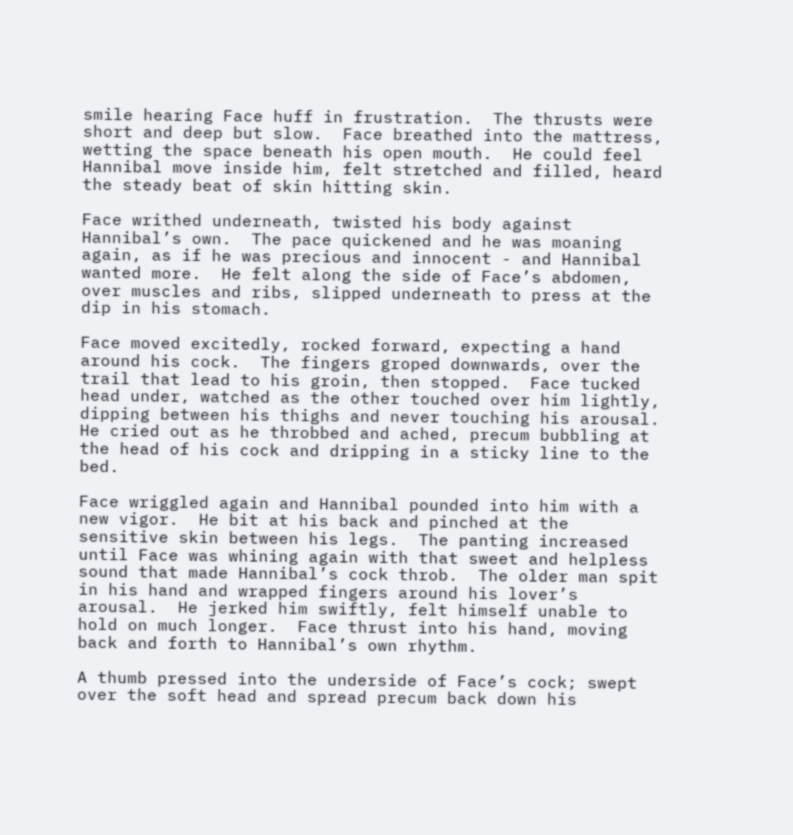smile hearing Face huff in frustration.  The thrusts were short and deep but slow.  Face breathed into the mattress, wetting the space beneath his open mouth.  He could feel Hannibal move inside him, felt stretched and filled, heard the steady beat of skin hitting skin.

Face writhed underneath, twisted his body against Hannibal’s own.  The pace quickened and he was moaning again, as if he was precious and innocent - and Hannibal wanted more.  He felt along the side of Face’s abdomen, over muscles and ribs, slipped underneath to press at the dip in his stomach.

Face moved excitedly, rocked forward, expecting a hand around his cock.  The fingers groped downwards, over the trail that lead to his groin, then stopped.  Face tucked head under, watched as the other touched over him lightly, dipping between his thighs and never touching his arousal.  He cried out as he throbbed and ached, precum bubbling at the head of his cock and dripping in a sticky line to the bed.

Face wriggled again and Hannibal pounded into him with a new vigor.  He bit at his back and pinched at the sensitive skin between his legs.  The panting increased until Face was whining again with that sweet and helpless sound that made Hannibal’s cock throb.  The older man spit in his hand and wrapped fingers around his lover’s arousal.  He jerked him swiftly, felt himself unable to hold on much longer.  Face thrust into his hand, moving back and forth to Hannibal’s own rhythm.

A thumb pressed into the underside of Face’s cock; swept over the soft head and spread precum back down his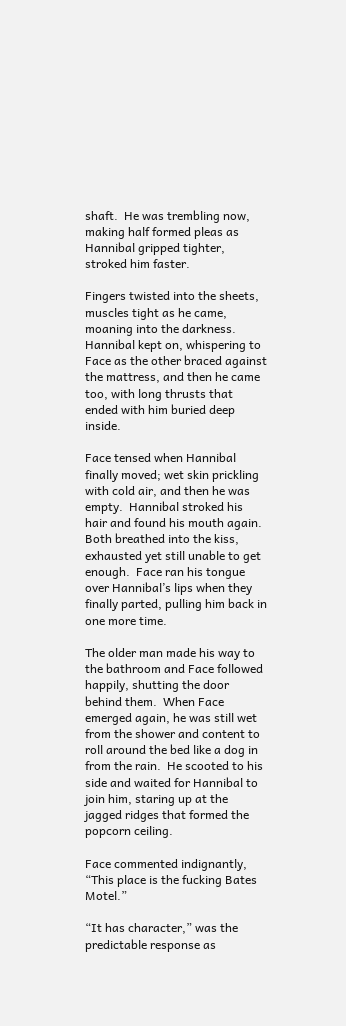shaft.  He was trembling now, making half formed pleas as Hannibal gripped tighter, stroked him faster.

Fingers twisted into the sheets, muscles tight as he came, moaning into the darkness.  Hannibal kept on, whispering to Face as the other braced against the mattress, and then he came too, with long thrusts that ended with him buried deep inside.

Face tensed when Hannibal finally moved; wet skin prickling with cold air, and then he was empty.  Hannibal stroked his hair and found his mouth again.  Both breathed into the kiss, exhausted yet still unable to get enough.  Face ran his tongue over Hannibal’s lips when they finally parted, pulling him back in one more time.

The older man made his way to the bathroom and Face followed happily, shutting the door behind them.  When Face emerged again, he was still wet from the shower and content to roll around the bed like a dog in from the rain.  He scooted to his side and waited for Hannibal to join him, staring up at the jagged ridges that formed the popcorn ceiling.

Face commented indignantly, “This place is the fucking Bates Motel.”

“It has character,” was the predictable response as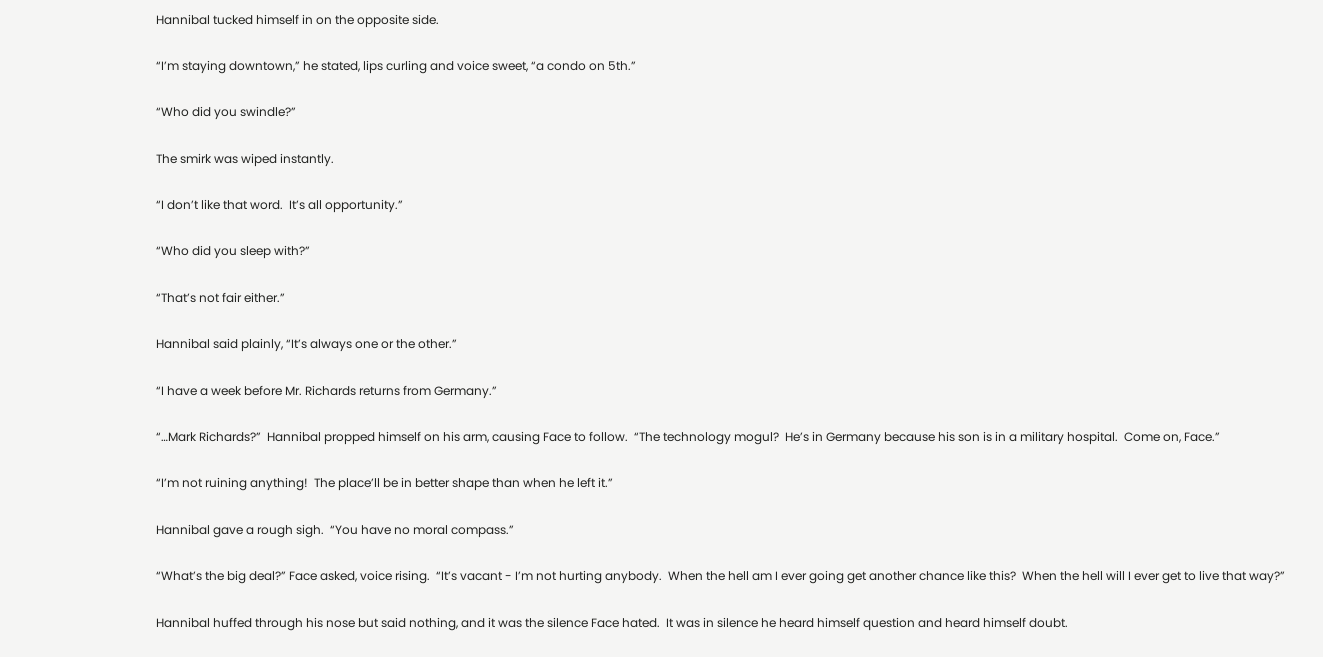Hannibal tucked himself in on the opposite side.

“I’m staying downtown,” he stated, lips curling and voice sweet, “a condo on 5th.”

“Who did you swindle?”

The smirk was wiped instantly.

“I don’t like that word.  It’s all opportunity.”

“Who did you sleep with?”

“That’s not fair either.”

Hannibal said plainly, “It’s always one or the other.”

“I have a week before Mr. Richards returns from Germany.”

“…Mark Richards?”  Hannibal propped himself on his arm, causing Face to follow.  “The technology mogul?  He’s in Germany because his son is in a military hospital.  Come on, Face.”

“I’m not ruining anything!  The place’ll be in better shape than when he left it.”

Hannibal gave a rough sigh.  “You have no moral compass.”

“What’s the big deal?” Face asked, voice rising.  “It’s vacant - I’m not hurting anybody.  When the hell am I ever going get another chance like this?  When the hell will I ever get to live that way?”

Hannibal huffed through his nose but said nothing, and it was the silence Face hated.  It was in silence he heard himself question and heard himself doubt.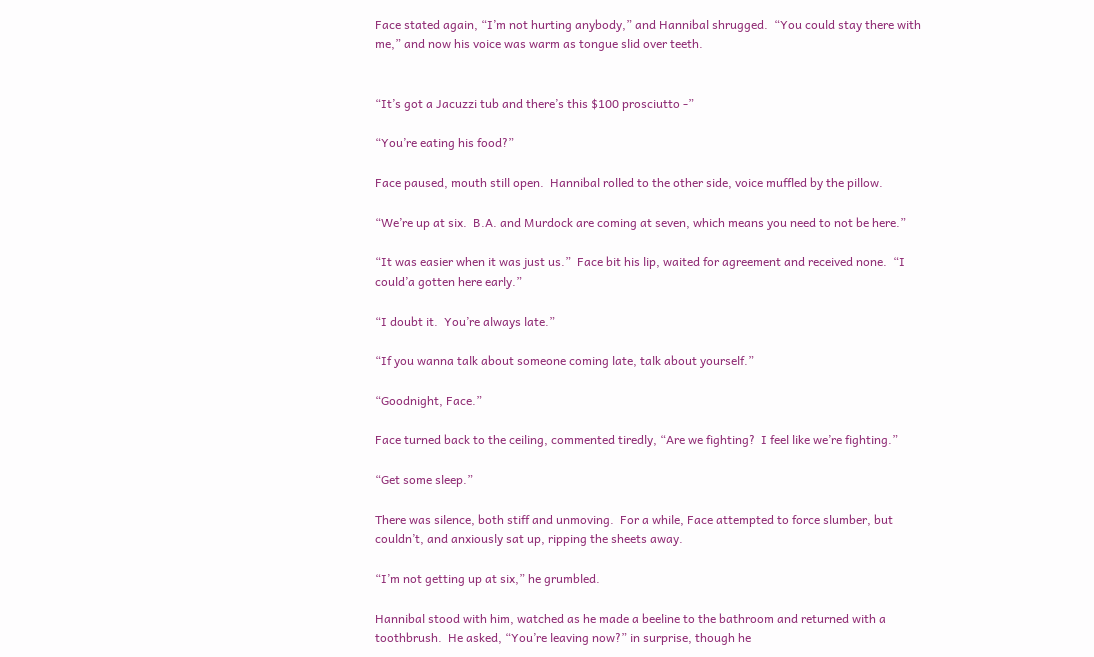Face stated again, “I’m not hurting anybody,” and Hannibal shrugged.  “You could stay there with me,” and now his voice was warm as tongue slid over teeth.


“It’s got a Jacuzzi tub and there’s this $100 prosciutto -”

“You’re eating his food?”

Face paused, mouth still open.  Hannibal rolled to the other side, voice muffled by the pillow.

“We’re up at six.  B.A. and Murdock are coming at seven, which means you need to not be here.”

“It was easier when it was just us.”  Face bit his lip, waited for agreement and received none.  “I could’a gotten here early.”

“I doubt it.  You’re always late.”

“If you wanna talk about someone coming late, talk about yourself.”

“Goodnight, Face.”

Face turned back to the ceiling, commented tiredly, “Are we fighting?  I feel like we’re fighting.”

“Get some sleep.”

There was silence, both stiff and unmoving.  For a while, Face attempted to force slumber, but couldn’t, and anxiously sat up, ripping the sheets away.

“I’m not getting up at six,” he grumbled.

Hannibal stood with him, watched as he made a beeline to the bathroom and returned with a toothbrush.  He asked, “You’re leaving now?” in surprise, though he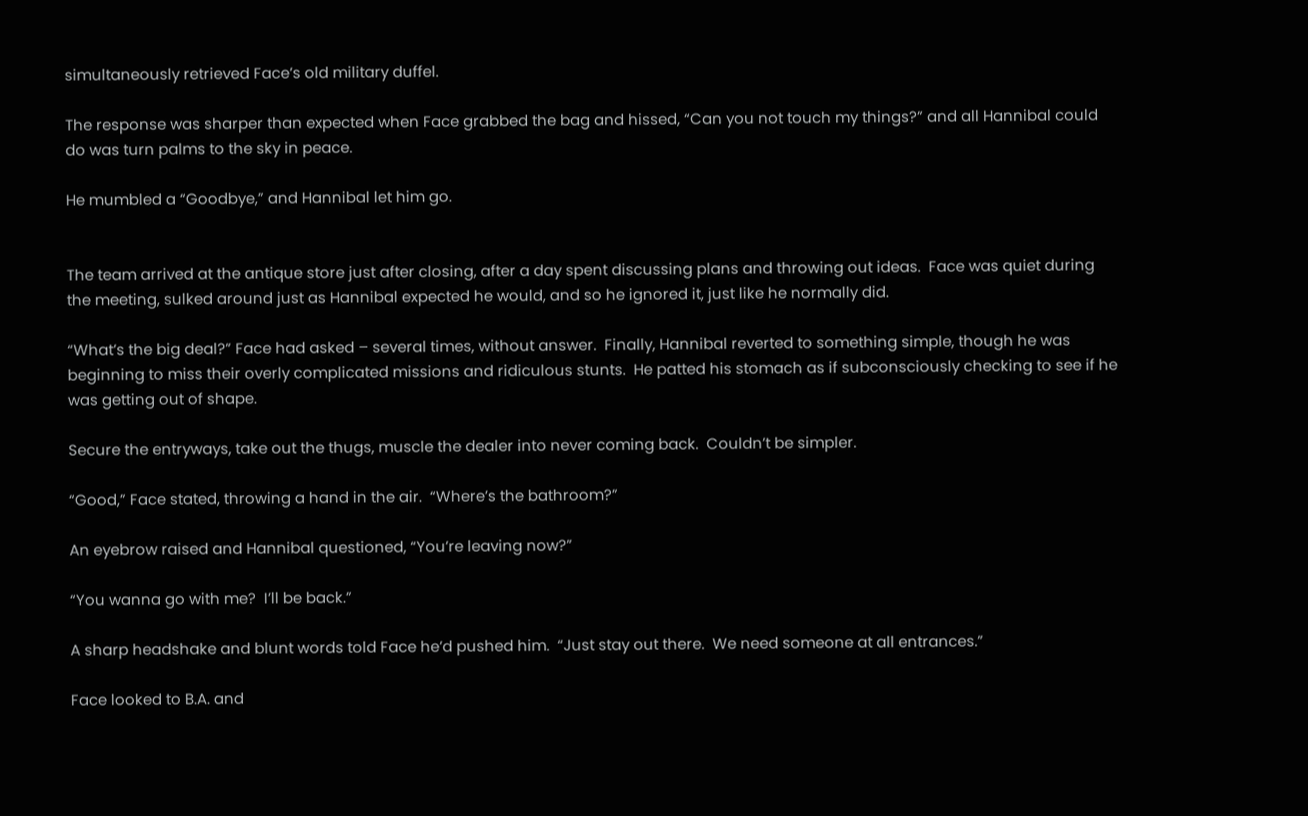simultaneously retrieved Face’s old military duffel.

The response was sharper than expected when Face grabbed the bag and hissed, “Can you not touch my things?” and all Hannibal could do was turn palms to the sky in peace.

He mumbled a “Goodbye,” and Hannibal let him go.


The team arrived at the antique store just after closing, after a day spent discussing plans and throwing out ideas.  Face was quiet during the meeting, sulked around just as Hannibal expected he would, and so he ignored it, just like he normally did.

“What’s the big deal?” Face had asked – several times, without answer.  Finally, Hannibal reverted to something simple, though he was beginning to miss their overly complicated missions and ridiculous stunts.  He patted his stomach as if subconsciously checking to see if he was getting out of shape.

Secure the entryways, take out the thugs, muscle the dealer into never coming back.  Couldn’t be simpler.

“Good,” Face stated, throwing a hand in the air.  “Where’s the bathroom?”

An eyebrow raised and Hannibal questioned, “You’re leaving now?”

“You wanna go with me?  I’ll be back.”

A sharp headshake and blunt words told Face he’d pushed him.  “Just stay out there.  We need someone at all entrances.”

Face looked to B.A. and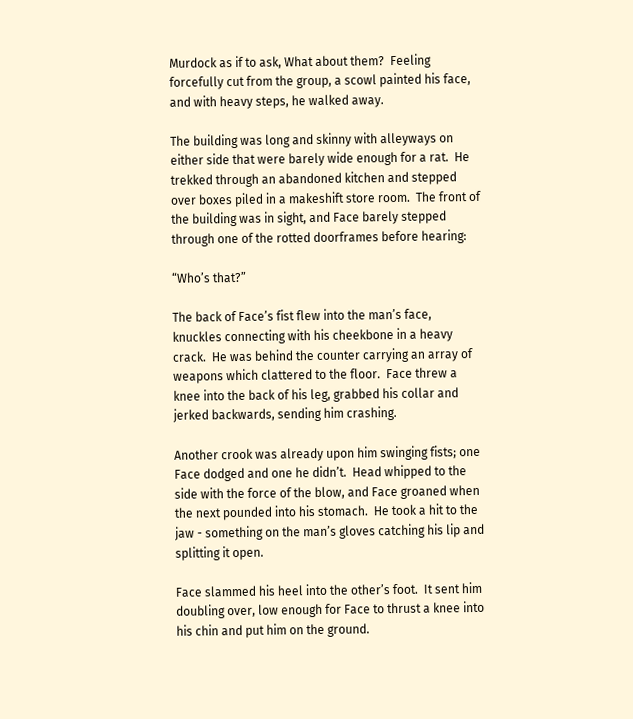Murdock as if to ask, What about them?  Feeling forcefully cut from the group, a scowl painted his face, and with heavy steps, he walked away.

The building was long and skinny with alleyways on either side that were barely wide enough for a rat.  He trekked through an abandoned kitchen and stepped over boxes piled in a makeshift store room.  The front of the building was in sight, and Face barely stepped through one of the rotted doorframes before hearing:

“Who’s that?”

The back of Face’s fist flew into the man’s face, knuckles connecting with his cheekbone in a heavy crack.  He was behind the counter carrying an array of weapons which clattered to the floor.  Face threw a knee into the back of his leg, grabbed his collar and jerked backwards, sending him crashing.

Another crook was already upon him swinging fists; one Face dodged and one he didn’t.  Head whipped to the side with the force of the blow, and Face groaned when the next pounded into his stomach.  He took a hit to the jaw - something on the man’s gloves catching his lip and splitting it open.

Face slammed his heel into the other’s foot.  It sent him doubling over, low enough for Face to thrust a knee into his chin and put him on the ground.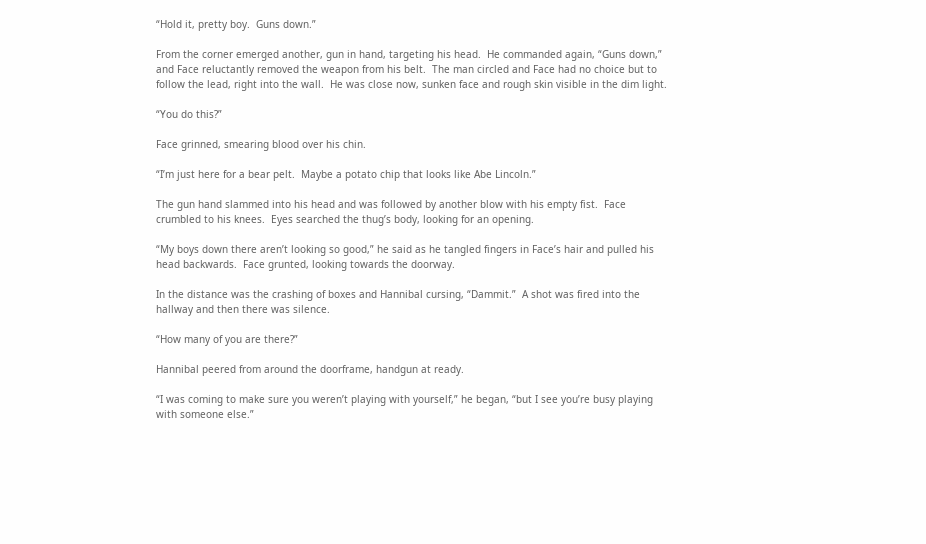“Hold it, pretty boy.  Guns down.”

From the corner emerged another, gun in hand, targeting his head.  He commanded again, “Guns down,” and Face reluctantly removed the weapon from his belt.  The man circled and Face had no choice but to follow the lead, right into the wall.  He was close now, sunken face and rough skin visible in the dim light.

“You do this?”

Face grinned, smearing blood over his chin.

“I’m just here for a bear pelt.  Maybe a potato chip that looks like Abe Lincoln.”

The gun hand slammed into his head and was followed by another blow with his empty fist.  Face crumbled to his knees.  Eyes searched the thug’s body, looking for an opening.

“My boys down there aren’t looking so good,” he said as he tangled fingers in Face’s hair and pulled his head backwards.  Face grunted, looking towards the doorway.

In the distance was the crashing of boxes and Hannibal cursing, “Dammit.”  A shot was fired into the hallway and then there was silence.

“How many of you are there?”

Hannibal peered from around the doorframe, handgun at ready.

“I was coming to make sure you weren’t playing with yourself,” he began, “but I see you’re busy playing with someone else.”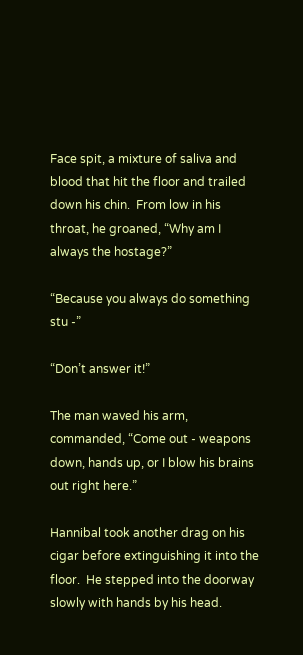Face spit, a mixture of saliva and blood that hit the floor and trailed down his chin.  From low in his throat, he groaned, “Why am I always the hostage?”

“Because you always do something stu -”

“Don’t answer it!”

The man waved his arm, commanded, “Come out - weapons down, hands up, or I blow his brains out right here.”

Hannibal took another drag on his cigar before extinguishing it into the floor.  He stepped into the doorway slowly with hands by his head.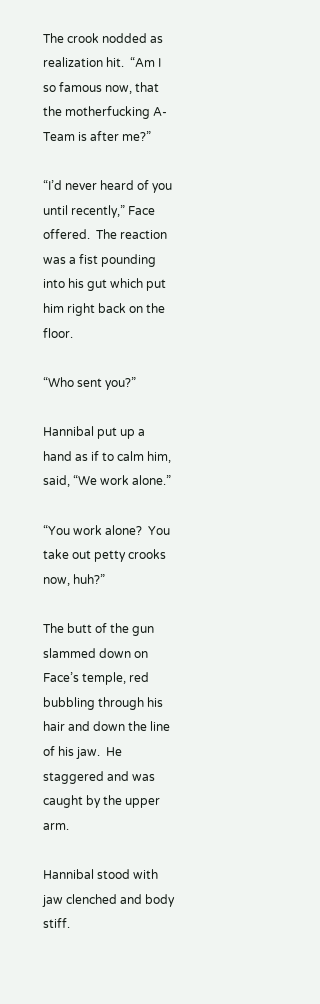The crook nodded as realization hit.  “Am I so famous now, that the motherfucking A-Team is after me?”

“I’d never heard of you until recently,” Face offered.  The reaction was a fist pounding into his gut which put him right back on the floor.

“Who sent you?”

Hannibal put up a hand as if to calm him, said, “We work alone.”

“You work alone?  You take out petty crooks now, huh?”

The butt of the gun slammed down on Face’s temple, red bubbling through his hair and down the line of his jaw.  He staggered and was caught by the upper arm.

Hannibal stood with jaw clenched and body stiff.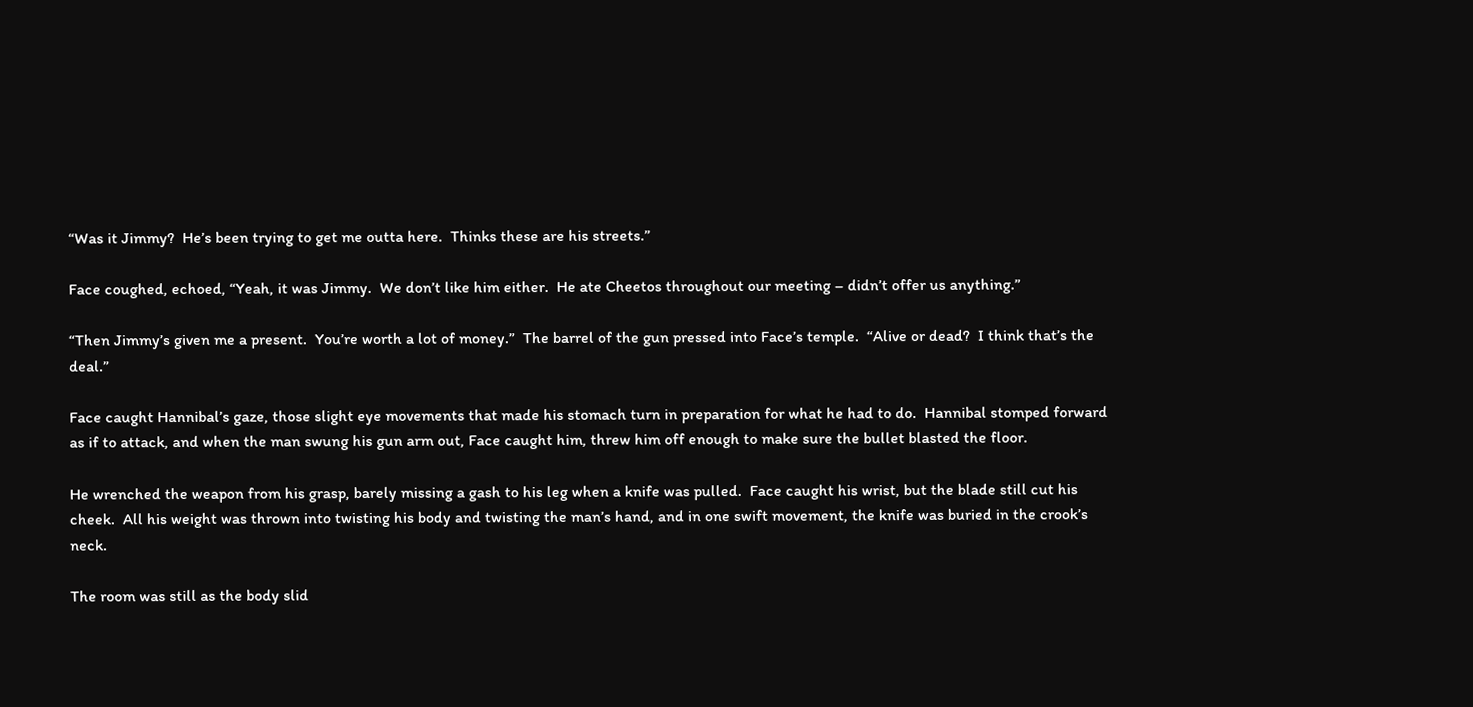“Was it Jimmy?  He’s been trying to get me outta here.  Thinks these are his streets.”

Face coughed, echoed, “Yeah, it was Jimmy.  We don’t like him either.  He ate Cheetos throughout our meeting – didn’t offer us anything.”

“Then Jimmy’s given me a present.  You’re worth a lot of money.”  The barrel of the gun pressed into Face’s temple.  “Alive or dead?  I think that’s the deal.”

Face caught Hannibal’s gaze, those slight eye movements that made his stomach turn in preparation for what he had to do.  Hannibal stomped forward as if to attack, and when the man swung his gun arm out, Face caught him, threw him off enough to make sure the bullet blasted the floor.

He wrenched the weapon from his grasp, barely missing a gash to his leg when a knife was pulled.  Face caught his wrist, but the blade still cut his cheek.  All his weight was thrown into twisting his body and twisting the man’s hand, and in one swift movement, the knife was buried in the crook’s neck.

The room was still as the body slid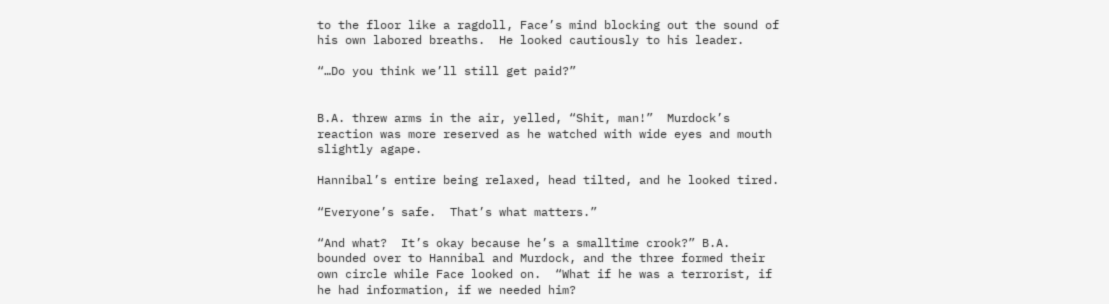to the floor like a ragdoll, Face’s mind blocking out the sound of his own labored breaths.  He looked cautiously to his leader.

“…Do you think we’ll still get paid?”


B.A. threw arms in the air, yelled, “Shit, man!”  Murdock’s reaction was more reserved as he watched with wide eyes and mouth slightly agape.

Hannibal’s entire being relaxed, head tilted, and he looked tired.

“Everyone’s safe.  That’s what matters.”

“And what?  It’s okay because he’s a smalltime crook?” B.A. bounded over to Hannibal and Murdock, and the three formed their own circle while Face looked on.  “What if he was a terrorist, if he had information, if we needed him?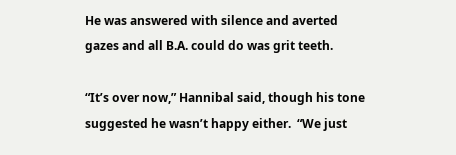He was answered with silence and averted gazes and all B.A. could do was grit teeth.

“It’s over now,” Hannibal said, though his tone suggested he wasn’t happy either.  “We just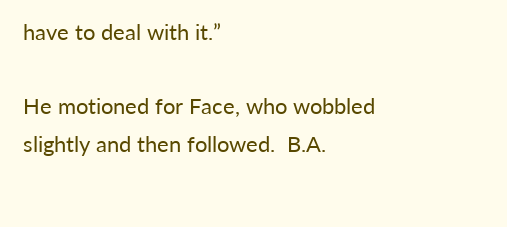have to deal with it.”

He motioned for Face, who wobbled slightly and then followed.  B.A.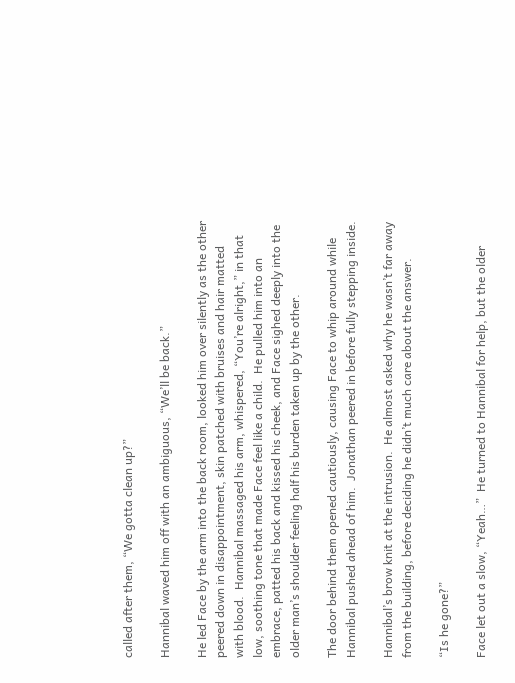called after them, “We gotta clean up?”

Hannibal waved him off with an ambiguous, “We’ll be back.”

He led Face by the arm into the back room, looked him over silently as the other peered down in disappointment, skin patched with bruises and hair matted with blood.  Hannibal massaged his arm, whispered, “You’re alright,” in that low, soothing tone that made Face feel like a child.  He pulled him into an embrace, patted his back and kissed his cheek, and Face sighed deeply into the older man’s shoulder feeling half his burden taken up by the other.

The door behind them opened cautiously, causing Face to whip around while Hannibal pushed ahead of him.  Jonathan peered in before fully stepping inside.

Hannibal’s brow knit at the intrusion.  He almost asked why he wasn’t far away from the building, before deciding he didn’t much care about the answer.

“Is he gone?”

Face let out a slow, “Yeah…”  He turned to Hannibal for help, but the older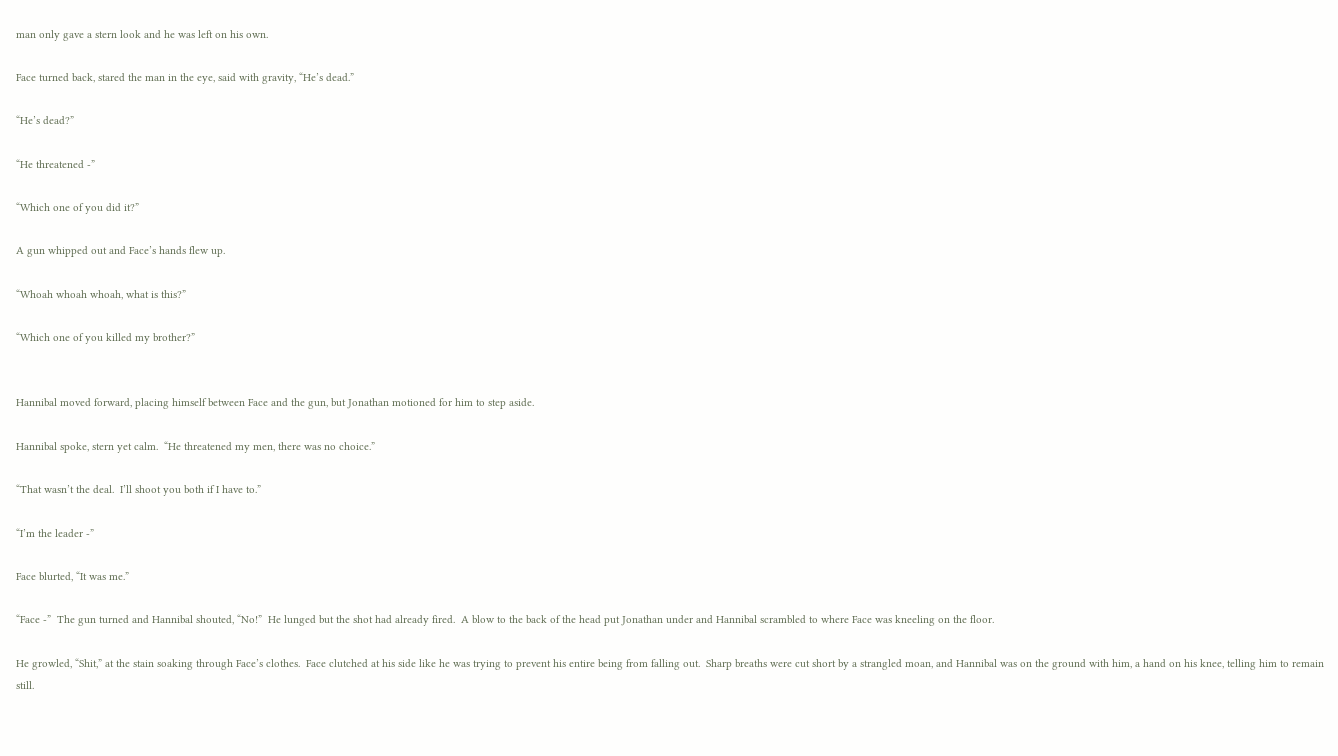man only gave a stern look and he was left on his own.

Face turned back, stared the man in the eye, said with gravity, “He’s dead.”

“He’s dead?”

“He threatened -”

“Which one of you did it?”

A gun whipped out and Face’s hands flew up.

“Whoah whoah whoah, what is this?”

“Which one of you killed my brother?”


Hannibal moved forward, placing himself between Face and the gun, but Jonathan motioned for him to step aside.

Hannibal spoke, stern yet calm.  “He threatened my men, there was no choice.”

“That wasn’t the deal.  I’ll shoot you both if I have to.”

“I’m the leader -”

Face blurted, “It was me.”

“Face -”  The gun turned and Hannibal shouted, “No!”  He lunged but the shot had already fired.  A blow to the back of the head put Jonathan under and Hannibal scrambled to where Face was kneeling on the floor.

He growled, “Shit,” at the stain soaking through Face’s clothes.  Face clutched at his side like he was trying to prevent his entire being from falling out.  Sharp breaths were cut short by a strangled moan, and Hannibal was on the ground with him, a hand on his knee, telling him to remain still.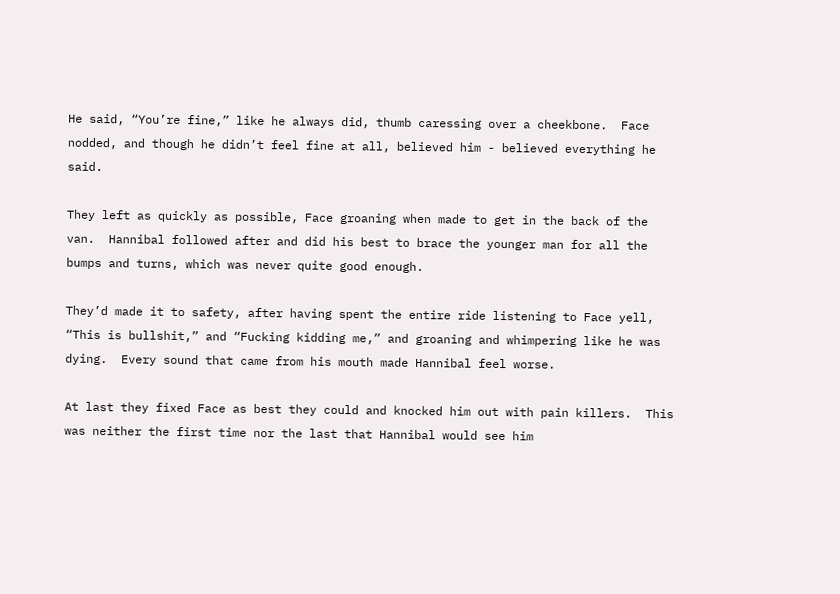He said, “You’re fine,” like he always did, thumb caressing over a cheekbone.  Face nodded, and though he didn’t feel fine at all, believed him - believed everything he said.

They left as quickly as possible, Face groaning when made to get in the back of the van.  Hannibal followed after and did his best to brace the younger man for all the bumps and turns, which was never quite good enough.

They’d made it to safety, after having spent the entire ride listening to Face yell, “This is bullshit,” and “Fucking kidding me,” and groaning and whimpering like he was dying.  Every sound that came from his mouth made Hannibal feel worse.

At last they fixed Face as best they could and knocked him out with pain killers.  This was neither the first time nor the last that Hannibal would see him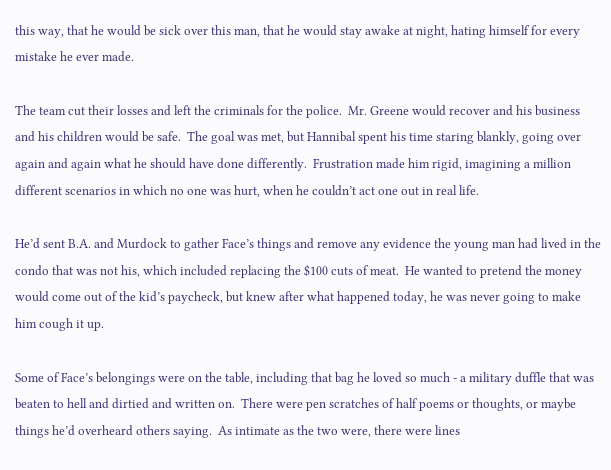this way, that he would be sick over this man, that he would stay awake at night, hating himself for every mistake he ever made.

The team cut their losses and left the criminals for the police.  Mr. Greene would recover and his business and his children would be safe.  The goal was met, but Hannibal spent his time staring blankly, going over again and again what he should have done differently.  Frustration made him rigid, imagining a million different scenarios in which no one was hurt, when he couldn’t act one out in real life.

He’d sent B.A. and Murdock to gather Face’s things and remove any evidence the young man had lived in the condo that was not his, which included replacing the $100 cuts of meat.  He wanted to pretend the money would come out of the kid’s paycheck, but knew after what happened today, he was never going to make him cough it up.

Some of Face’s belongings were on the table, including that bag he loved so much - a military duffle that was beaten to hell and dirtied and written on.  There were pen scratches of half poems or thoughts, or maybe things he’d overheard others saying.  As intimate as the two were, there were lines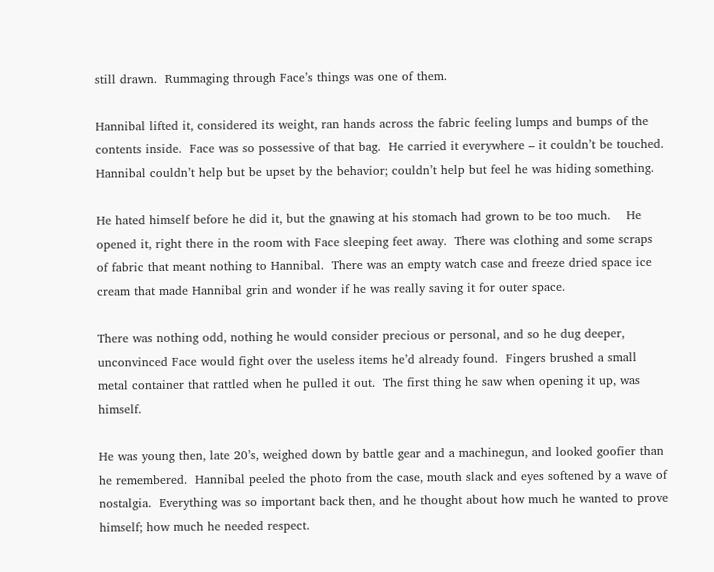still drawn.  Rummaging through Face’s things was one of them.

Hannibal lifted it, considered its weight, ran hands across the fabric feeling lumps and bumps of the contents inside.  Face was so possessive of that bag.  He carried it everywhere – it couldn’t be touched.  Hannibal couldn’t help but be upset by the behavior; couldn’t help but feel he was hiding something.

He hated himself before he did it, but the gnawing at his stomach had grown to be too much.    He opened it, right there in the room with Face sleeping feet away.  There was clothing and some scraps of fabric that meant nothing to Hannibal.  There was an empty watch case and freeze dried space ice cream that made Hannibal grin and wonder if he was really saving it for outer space.

There was nothing odd, nothing he would consider precious or personal, and so he dug deeper, unconvinced Face would fight over the useless items he’d already found.  Fingers brushed a small metal container that rattled when he pulled it out.  The first thing he saw when opening it up, was himself.

He was young then, late 20’s, weighed down by battle gear and a machinegun, and looked goofier than he remembered.  Hannibal peeled the photo from the case, mouth slack and eyes softened by a wave of nostalgia.  Everything was so important back then, and he thought about how much he wanted to prove himself; how much he needed respect.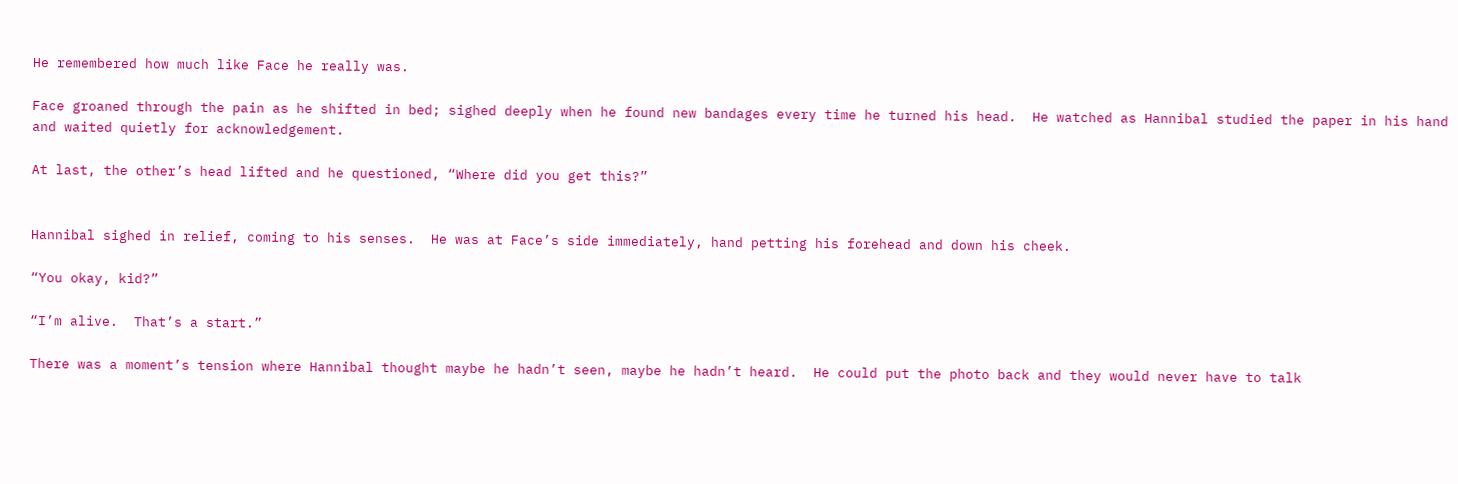He remembered how much like Face he really was.

Face groaned through the pain as he shifted in bed; sighed deeply when he found new bandages every time he turned his head.  He watched as Hannibal studied the paper in his hand and waited quietly for acknowledgement.

At last, the other’s head lifted and he questioned, “Where did you get this?”


Hannibal sighed in relief, coming to his senses.  He was at Face’s side immediately, hand petting his forehead and down his cheek.

“You okay, kid?”

“I’m alive.  That’s a start.”

There was a moment’s tension where Hannibal thought maybe he hadn’t seen, maybe he hadn’t heard.  He could put the photo back and they would never have to talk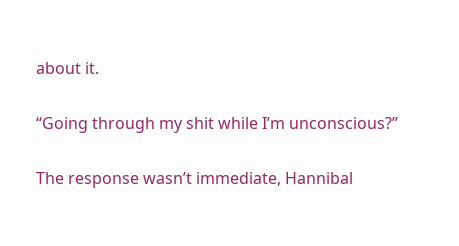about it.

“Going through my shit while I’m unconscious?”

The response wasn’t immediate, Hannibal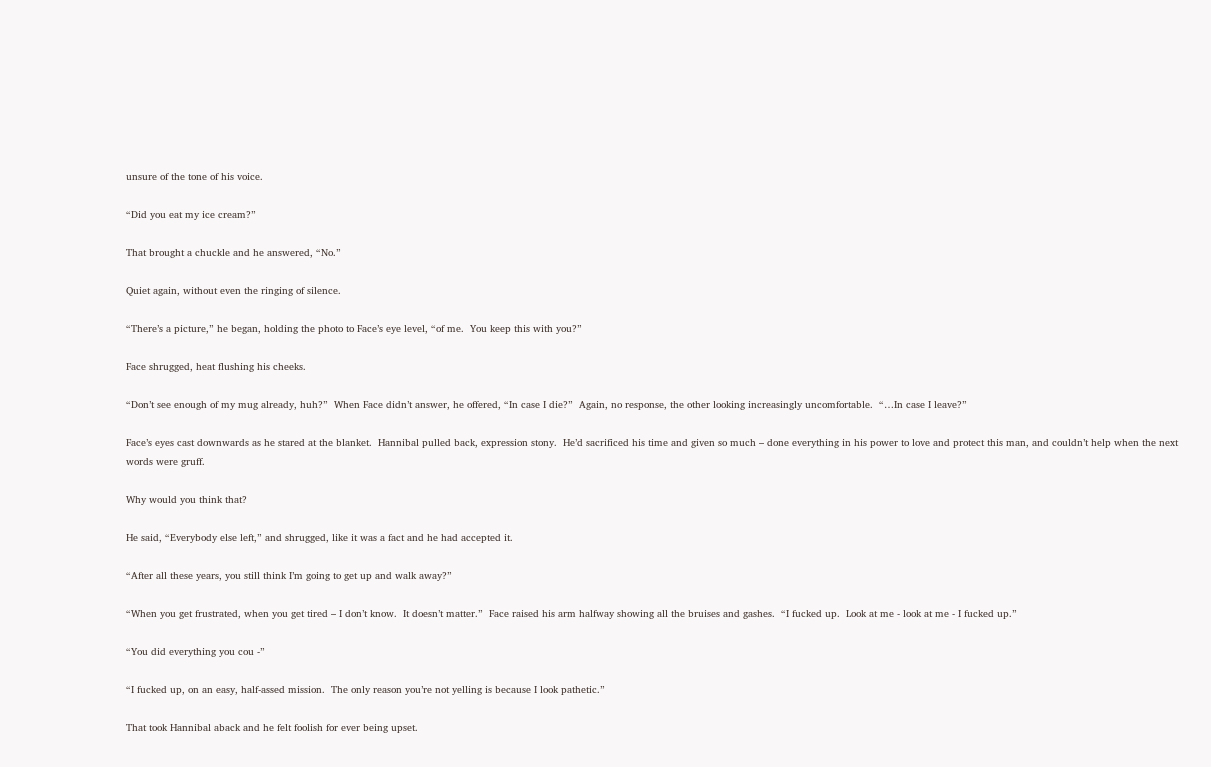unsure of the tone of his voice.

“Did you eat my ice cream?”

That brought a chuckle and he answered, “No.”

Quiet again, without even the ringing of silence.

“There’s a picture,” he began, holding the photo to Face’s eye level, “of me.  You keep this with you?”

Face shrugged, heat flushing his cheeks.

“Don’t see enough of my mug already, huh?”  When Face didn’t answer, he offered, “In case I die?”  Again, no response, the other looking increasingly uncomfortable.  “…In case I leave?”

Face’s eyes cast downwards as he stared at the blanket.  Hannibal pulled back, expression stony.  He’d sacrificed his time and given so much – done everything in his power to love and protect this man, and couldn’t help when the next words were gruff.

Why would you think that?

He said, “Everybody else left,” and shrugged, like it was a fact and he had accepted it.

“After all these years, you still think I’m going to get up and walk away?”

“When you get frustrated, when you get tired – I don’t know.  It doesn’t matter.”  Face raised his arm halfway showing all the bruises and gashes.  “I fucked up.  Look at me - look at me - I fucked up.”

“You did everything you cou -”

“I fucked up, on an easy, half-assed mission.  The only reason you’re not yelling is because I look pathetic.”

That took Hannibal aback and he felt foolish for ever being upset.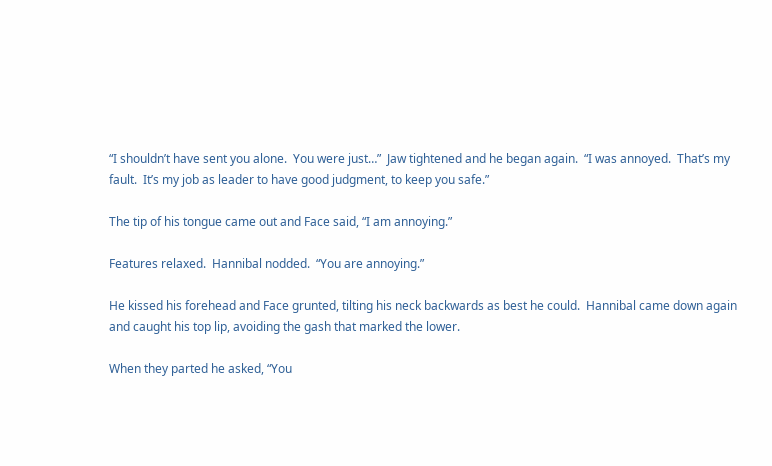“I shouldn’t have sent you alone.  You were just…”  Jaw tightened and he began again.  “I was annoyed.  That’s my fault.  It’s my job as leader to have good judgment, to keep you safe.”

The tip of his tongue came out and Face said, “I am annoying.”

Features relaxed.  Hannibal nodded.  “You are annoying.”

He kissed his forehead and Face grunted, tilting his neck backwards as best he could.  Hannibal came down again and caught his top lip, avoiding the gash that marked the lower.

When they parted he asked, “You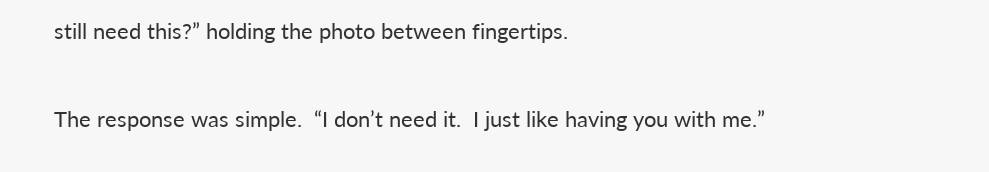still need this?” holding the photo between fingertips.

The response was simple.  “I don’t need it.  I just like having you with me.”